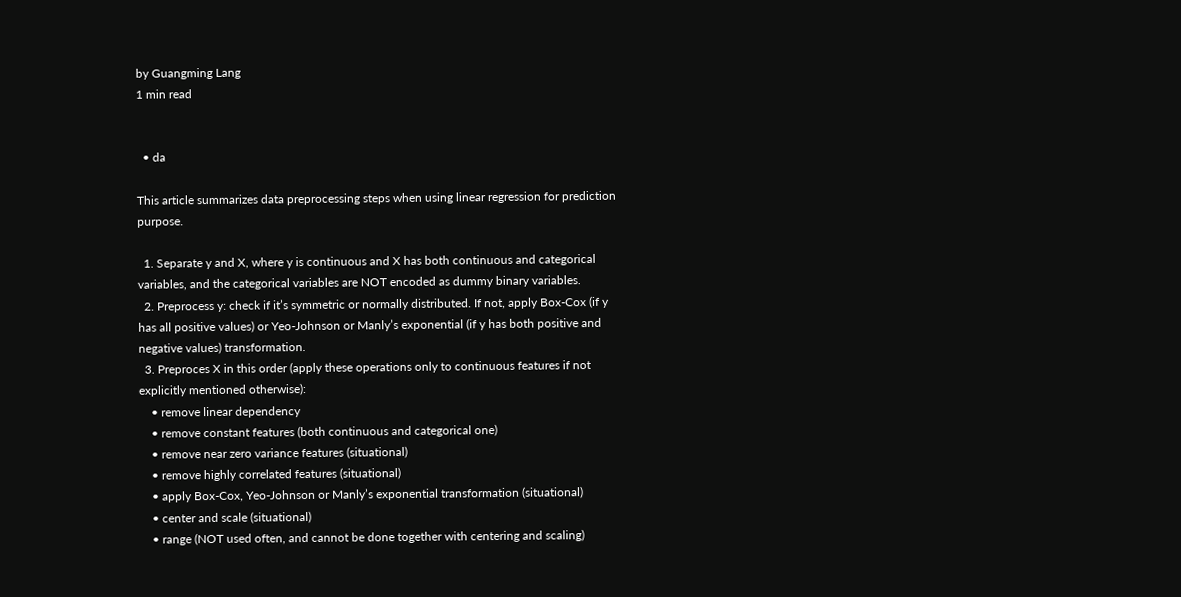by Guangming Lang
1 min read


  • da

This article summarizes data preprocessing steps when using linear regression for prediction purpose.

  1. Separate y and X, where y is continuous and X has both continuous and categorical variables, and the categorical variables are NOT encoded as dummy binary variables.
  2. Preprocess y: check if it’s symmetric or normally distributed. If not, apply Box-Cox (if y has all positive values) or Yeo-Johnson or Manly’s exponential (if y has both positive and negative values) transformation.
  3. Preproces X in this order (apply these operations only to continuous features if not explicitly mentioned otherwise):
    • remove linear dependency
    • remove constant features (both continuous and categorical one)
    • remove near zero variance features (situational)
    • remove highly correlated features (situational)
    • apply Box-Cox, Yeo-Johnson or Manly’s exponential transformation (situational)
    • center and scale (situational)
    • range (NOT used often, and cannot be done together with centering and scaling)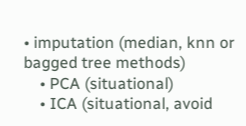• imputation (median, knn or bagged tree methods)
    • PCA (situational)
    • ICA (situational, avoid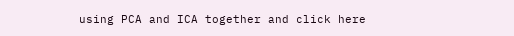using PCA and ICA together and click here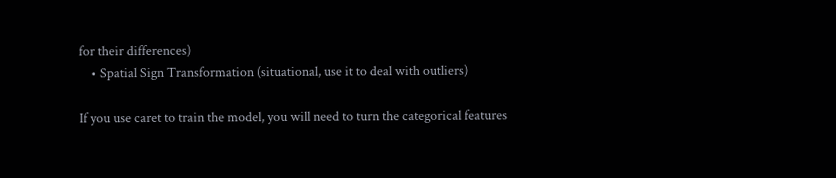for their differences)
    • Spatial Sign Transformation (situational, use it to deal with outliers)

If you use caret to train the model, you will need to turn the categorical features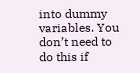into dummy variables. You don’t need to do this if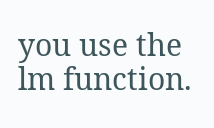you use the lm function.